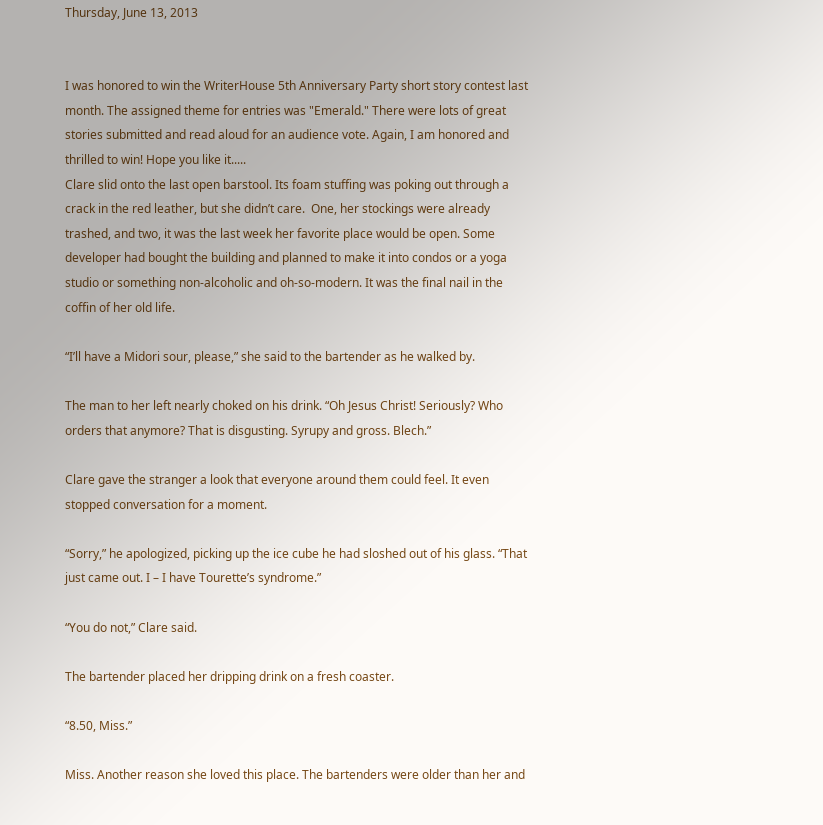Thursday, June 13, 2013


I was honored to win the WriterHouse 5th Anniversary Party short story contest last month. The assigned theme for entries was "Emerald." There were lots of great stories submitted and read aloud for an audience vote. Again, I am honored and thrilled to win! Hope you like it.....
Clare slid onto the last open barstool. Its foam stuffing was poking out through a crack in the red leather, but she didn’t care.  One, her stockings were already trashed, and two, it was the last week her favorite place would be open. Some developer had bought the building and planned to make it into condos or a yoga studio or something non-alcoholic and oh-so-modern. It was the final nail in the coffin of her old life.

“I’ll have a Midori sour, please,” she said to the bartender as he walked by.

The man to her left nearly choked on his drink. “Oh Jesus Christ! Seriously? Who orders that anymore? That is disgusting. Syrupy and gross. Blech.”

Clare gave the stranger a look that everyone around them could feel. It even stopped conversation for a moment.

“Sorry,” he apologized, picking up the ice cube he had sloshed out of his glass. “That just came out. I – I have Tourette’s syndrome.”

“You do not,” Clare said.

The bartender placed her dripping drink on a fresh coaster.

“8.50, Miss.”

Miss. Another reason she loved this place. The bartenders were older than her and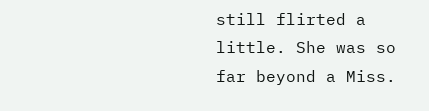still flirted a little. She was so far beyond a Miss.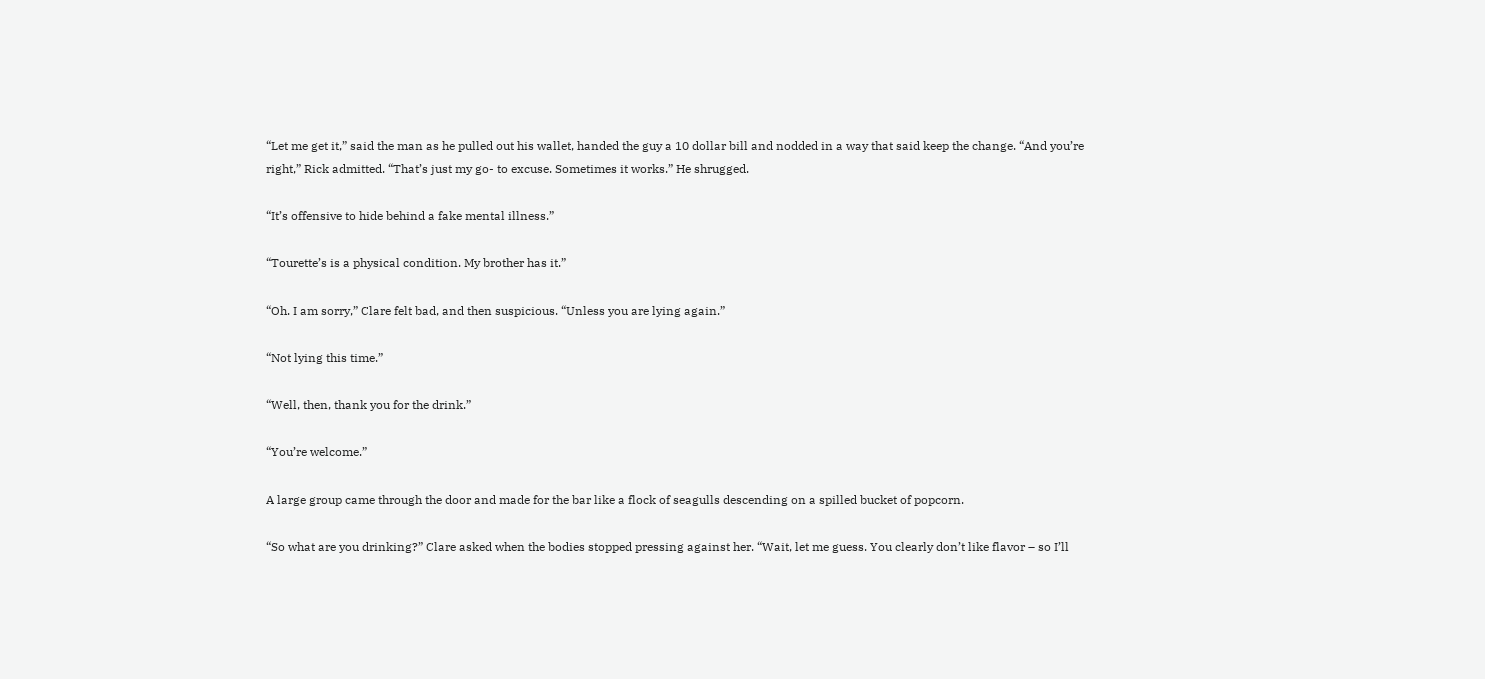“Let me get it,” said the man as he pulled out his wallet, handed the guy a 10 dollar bill and nodded in a way that said keep the change. “And you’re right,” Rick admitted. “That’s just my go- to excuse. Sometimes it works.” He shrugged.

“It’s offensive to hide behind a fake mental illness.”

“Tourette’s is a physical condition. My brother has it.”

“Oh. I am sorry,” Clare felt bad, and then suspicious. “Unless you are lying again.”

“Not lying this time.”

“Well, then, thank you for the drink.”

“You’re welcome.”

A large group came through the door and made for the bar like a flock of seagulls descending on a spilled bucket of popcorn.

“So what are you drinking?” Clare asked when the bodies stopped pressing against her. “Wait, let me guess. You clearly don’t like flavor – so I’ll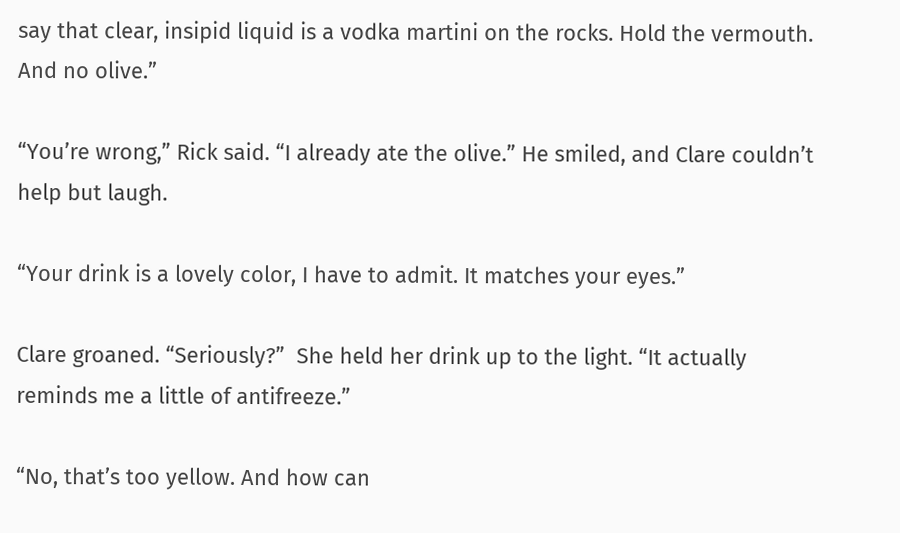say that clear, insipid liquid is a vodka martini on the rocks. Hold the vermouth. And no olive.”

“You’re wrong,” Rick said. “I already ate the olive.” He smiled, and Clare couldn’t help but laugh.

“Your drink is a lovely color, I have to admit. It matches your eyes.”

Clare groaned. “Seriously?”  She held her drink up to the light. “It actually reminds me a little of antifreeze.”

“No, that’s too yellow. And how can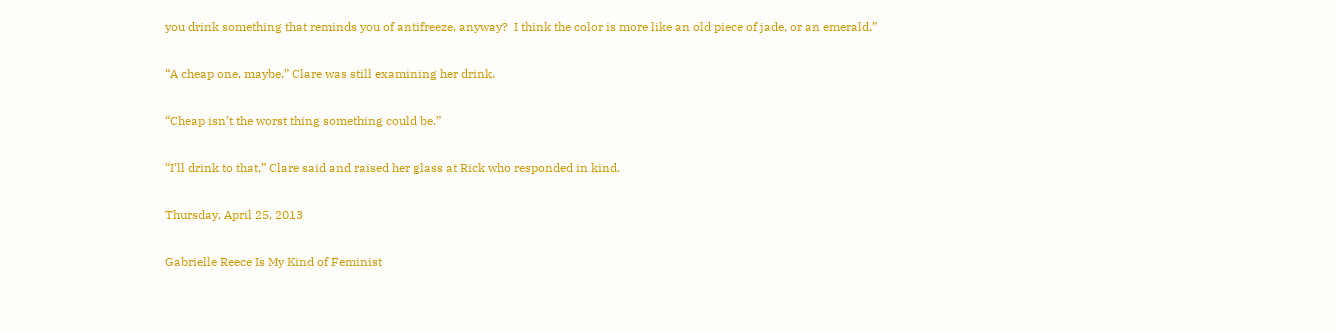you drink something that reminds you of antifreeze, anyway?  I think the color is more like an old piece of jade, or an emerald.”

“A cheap one, maybe.” Clare was still examining her drink.

“Cheap isn’t the worst thing something could be.”

“I’ll drink to that,” Clare said and raised her glass at Rick who responded in kind.

Thursday, April 25, 2013

Gabrielle Reece Is My Kind of Feminist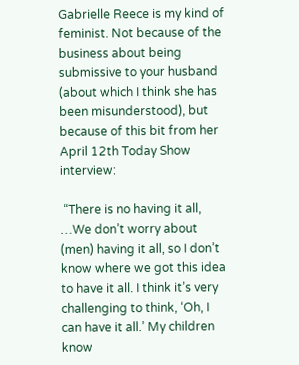Gabrielle Reece is my kind of feminist. Not because of the business about being submissive to your husband (about which I think she has been misunderstood), but because of this bit from her April 12th Today Show interview:

 “There is no having it all, …We don’t worry about (men) having it all, so I don’t know where we got this idea to have it all. I think it’s very challenging to think, ‘Oh, I can have it all.’ My children know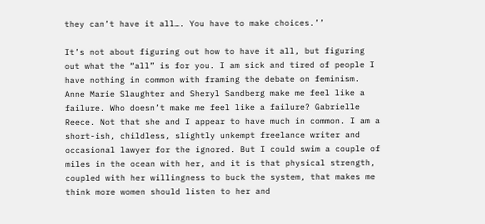they can’t have it all…. You have to make choices.’’

It’s not about figuring out how to have it all, but figuring out what the “all” is for you. I am sick and tired of people I have nothing in common with framing the debate on feminism. Anne Marie Slaughter and Sheryl Sandberg make me feel like a failure. Who doesn’t make me feel like a failure? Gabrielle Reece. Not that she and I appear to have much in common. I am a short-ish, childless, slightly unkempt freelance writer and occasional lawyer for the ignored. But I could swim a couple of miles in the ocean with her, and it is that physical strength, coupled with her willingness to buck the system, that makes me think more women should listen to her and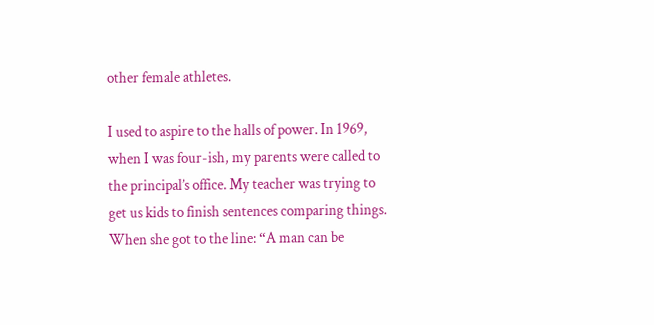other female athletes.

I used to aspire to the halls of power. In 1969, when I was four-ish, my parents were called to the principal’s office. My teacher was trying to get us kids to finish sentences comparing things. When she got to the line: “A man can be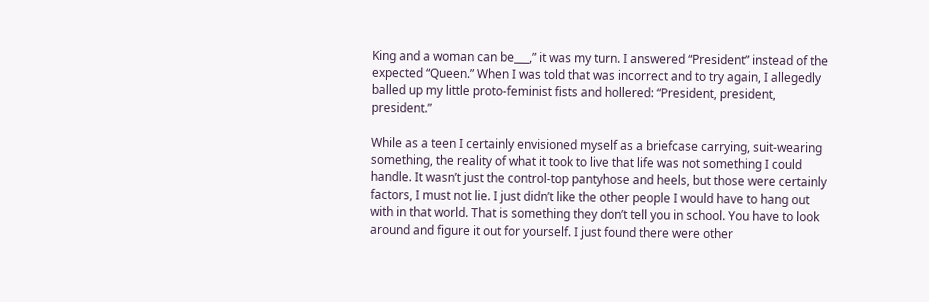King and a woman can be___,” it was my turn. I answered “President” instead of the expected “Queen.” When I was told that was incorrect and to try again, I allegedly balled up my little proto-feminist fists and hollered: “President, president, president.”

While as a teen I certainly envisioned myself as a briefcase carrying, suit-wearing something, the reality of what it took to live that life was not something I could handle. It wasn’t just the control-top pantyhose and heels, but those were certainly factors, I must not lie. I just didn’t like the other people I would have to hang out with in that world. That is something they don’t tell you in school. You have to look around and figure it out for yourself. I just found there were other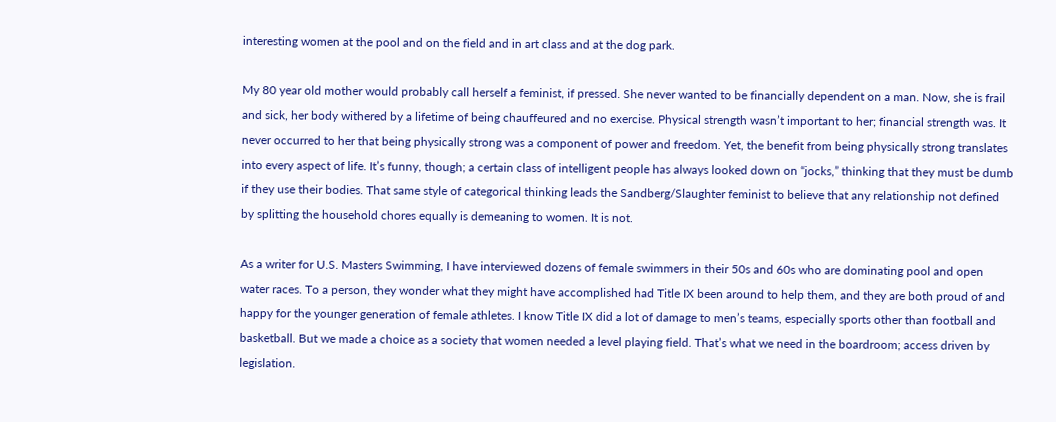interesting women at the pool and on the field and in art class and at the dog park.

My 80 year old mother would probably call herself a feminist, if pressed. She never wanted to be financially dependent on a man. Now, she is frail and sick, her body withered by a lifetime of being chauffeured and no exercise. Physical strength wasn’t important to her; financial strength was. It never occurred to her that being physically strong was a component of power and freedom. Yet, the benefit from being physically strong translates into every aspect of life. It’s funny, though; a certain class of intelligent people has always looked down on “jocks,” thinking that they must be dumb if they use their bodies. That same style of categorical thinking leads the Sandberg/Slaughter feminist to believe that any relationship not defined by splitting the household chores equally is demeaning to women. It is not.

As a writer for U.S. Masters Swimming, I have interviewed dozens of female swimmers in their 50s and 60s who are dominating pool and open water races. To a person, they wonder what they might have accomplished had Title IX been around to help them, and they are both proud of and happy for the younger generation of female athletes. I know Title IX did a lot of damage to men’s teams, especially sports other than football and basketball. But we made a choice as a society that women needed a level playing field. That’s what we need in the boardroom; access driven by legislation.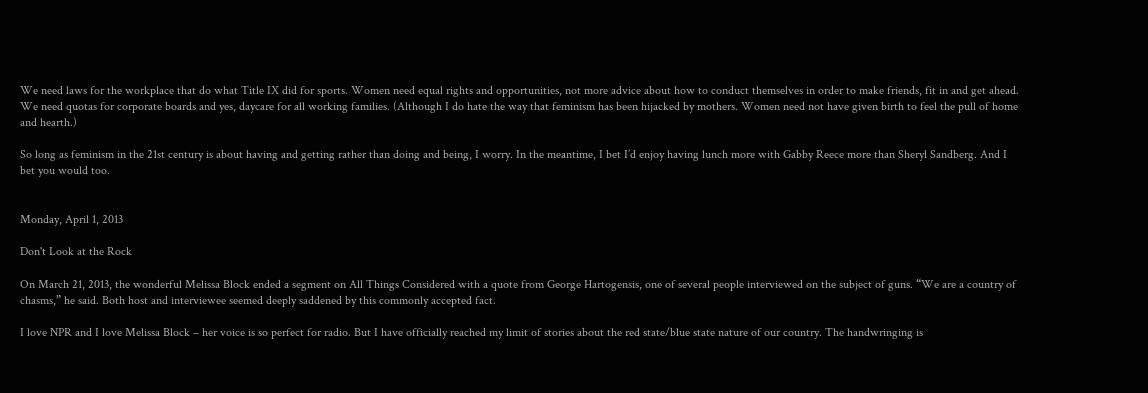We need laws for the workplace that do what Title IX did for sports. Women need equal rights and opportunities, not more advice about how to conduct themselves in order to make friends, fit in and get ahead. We need quotas for corporate boards and yes, daycare for all working families. (Although I do hate the way that feminism has been hijacked by mothers. Women need not have given birth to feel the pull of home and hearth.)

So long as feminism in the 21st century is about having and getting rather than doing and being, I worry. In the meantime, I bet I’d enjoy having lunch more with Gabby Reece more than Sheryl Sandberg. And I bet you would too.


Monday, April 1, 2013

Don't Look at the Rock

On March 21, 2013, the wonderful Melissa Block ended a segment on All Things Considered with a quote from George Hartogensis, one of several people interviewed on the subject of guns. “We are a country of chasms,” he said. Both host and interviewee seemed deeply saddened by this commonly accepted fact.

I love NPR and I love Melissa Block – her voice is so perfect for radio. But I have officially reached my limit of stories about the red state/blue state nature of our country. The handwringing is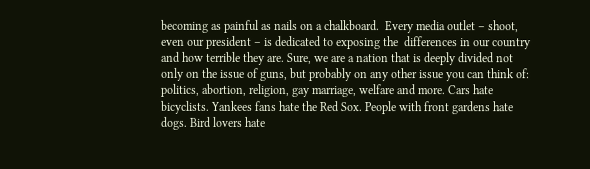becoming as painful as nails on a chalkboard.  Every media outlet – shoot, even our president – is dedicated to exposing the  differences in our country and how terrible they are. Sure, we are a nation that is deeply divided not only on the issue of guns, but probably on any other issue you can think of: politics, abortion, religion, gay marriage, welfare and more. Cars hate bicyclists. Yankees fans hate the Red Sox. People with front gardens hate dogs. Bird lovers hate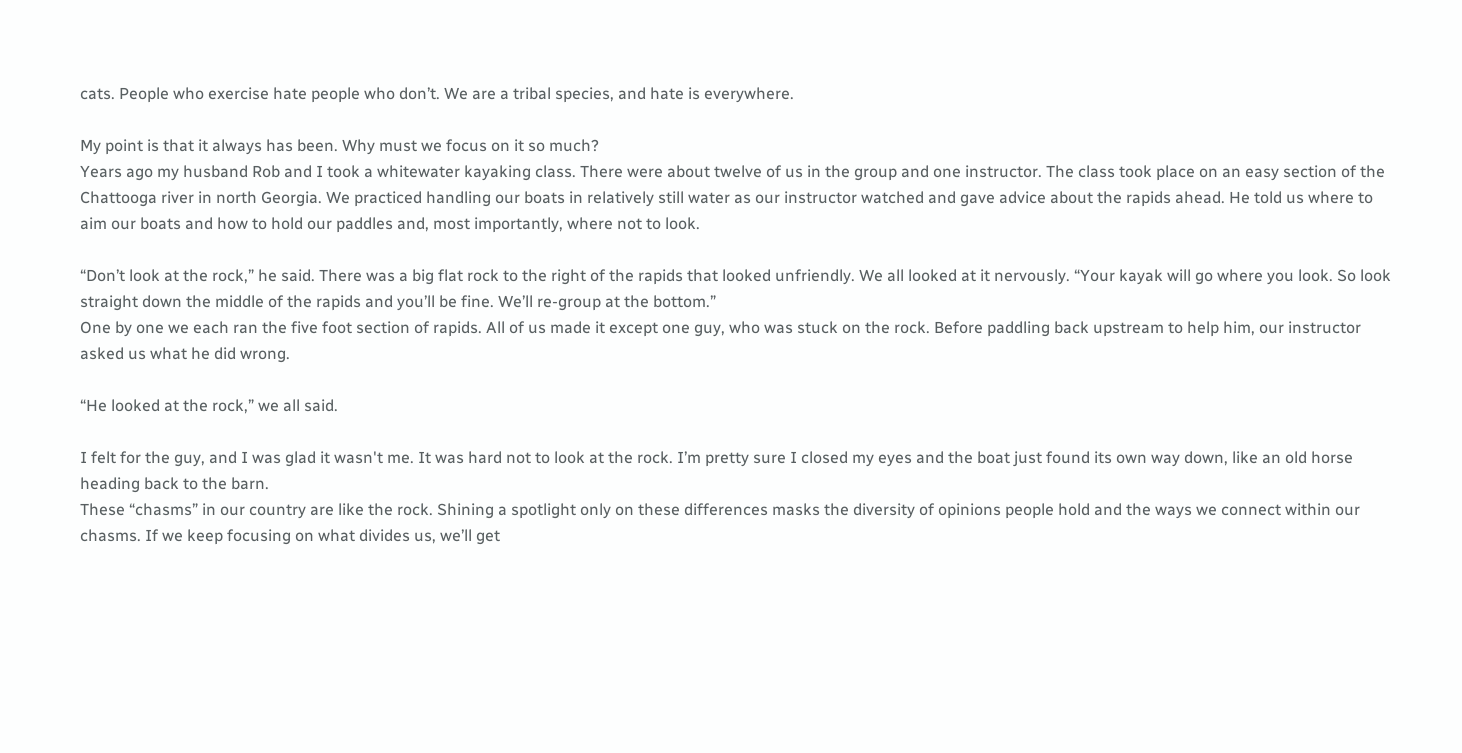cats. People who exercise hate people who don’t. We are a tribal species, and hate is everywhere.

My point is that it always has been. Why must we focus on it so much?
Years ago my husband Rob and I took a whitewater kayaking class. There were about twelve of us in the group and one instructor. The class took place on an easy section of the Chattooga river in north Georgia. We practiced handling our boats in relatively still water as our instructor watched and gave advice about the rapids ahead. He told us where to aim our boats and how to hold our paddles and, most importantly, where not to look.

“Don’t look at the rock,” he said. There was a big flat rock to the right of the rapids that looked unfriendly. We all looked at it nervously. “Your kayak will go where you look. So look straight down the middle of the rapids and you’ll be fine. We’ll re-group at the bottom.”
One by one we each ran the five foot section of rapids. All of us made it except one guy, who was stuck on the rock. Before paddling back upstream to help him, our instructor asked us what he did wrong.

“He looked at the rock,” we all said.

I felt for the guy, and I was glad it wasn't me. It was hard not to look at the rock. I’m pretty sure I closed my eyes and the boat just found its own way down, like an old horse heading back to the barn.
These “chasms” in our country are like the rock. Shining a spotlight only on these differences masks the diversity of opinions people hold and the ways we connect within our chasms. If we keep focusing on what divides us, we’ll get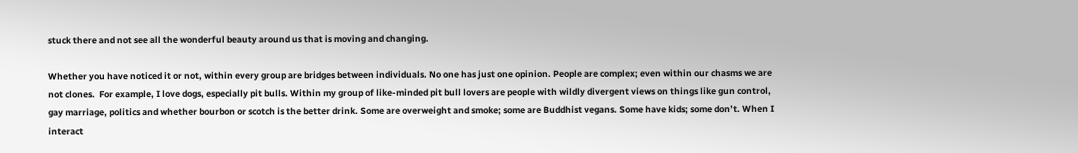stuck there and not see all the wonderful beauty around us that is moving and changing.

Whether you have noticed it or not, within every group are bridges between individuals. No one has just one opinion. People are complex; even within our chasms we are not clones.  For example, I love dogs, especially pit bulls. Within my group of like-minded pit bull lovers are people with wildly divergent views on things like gun control, gay marriage, politics and whether bourbon or scotch is the better drink. Some are overweight and smoke; some are Buddhist vegans. Some have kids; some don’t. When I interact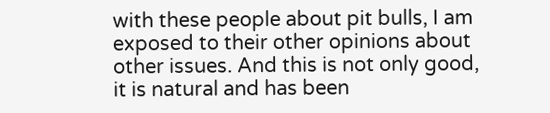with these people about pit bulls, I am exposed to their other opinions about other issues. And this is not only good, it is natural and has been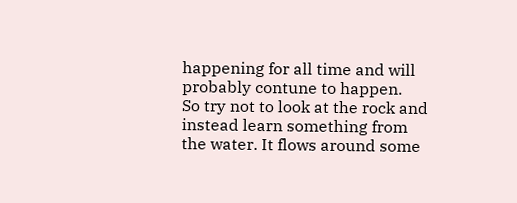happening for all time and will probably contune to happen.
So try not to look at the rock and instead learn something from the water. It flows around some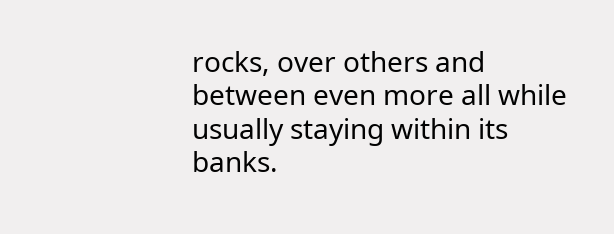rocks, over others and between even more all while usually staying within its banks.